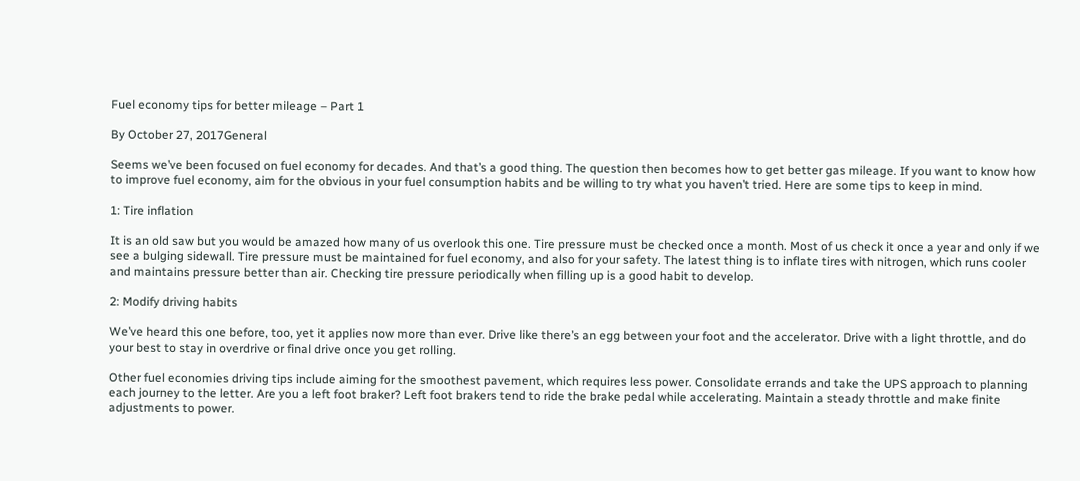Fuel economy tips for better mileage – Part 1

By October 27, 2017General

Seems we’ve been focused on fuel economy for decades. And that’s a good thing. The question then becomes how to get better gas mileage. If you want to know how to improve fuel economy, aim for the obvious in your fuel consumption habits and be willing to try what you haven’t tried. Here are some tips to keep in mind.

1: Tire inflation

It is an old saw but you would be amazed how many of us overlook this one. Tire pressure must be checked once a month. Most of us check it once a year and only if we see a bulging sidewall. Tire pressure must be maintained for fuel economy, and also for your safety. The latest thing is to inflate tires with nitrogen, which runs cooler and maintains pressure better than air. Checking tire pressure periodically when filling up is a good habit to develop.

2: Modify driving habits

We’ve heard this one before, too, yet it applies now more than ever. Drive like there’s an egg between your foot and the accelerator. Drive with a light throttle, and do your best to stay in overdrive or final drive once you get rolling.

Other fuel economies driving tips include aiming for the smoothest pavement, which requires less power. Consolidate errands and take the UPS approach to planning each journey to the letter. Are you a left foot braker? Left foot brakers tend to ride the brake pedal while accelerating. Maintain a steady throttle and make finite adjustments to power.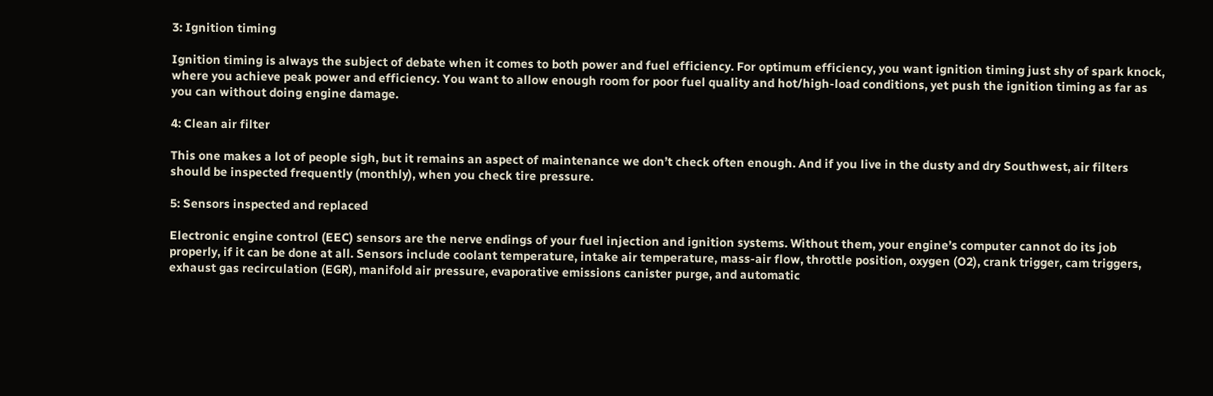3: Ignition timing

Ignition timing is always the subject of debate when it comes to both power and fuel efficiency. For optimum efficiency, you want ignition timing just shy of spark knock, where you achieve peak power and efficiency. You want to allow enough room for poor fuel quality and hot/high-load conditions, yet push the ignition timing as far as you can without doing engine damage.

4: Clean air filter

This one makes a lot of people sigh, but it remains an aspect of maintenance we don’t check often enough. And if you live in the dusty and dry Southwest, air filters should be inspected frequently (monthly), when you check tire pressure.

5: Sensors inspected and replaced

Electronic engine control (EEC) sensors are the nerve endings of your fuel injection and ignition systems. Without them, your engine’s computer cannot do its job properly, if it can be done at all. Sensors include coolant temperature, intake air temperature, mass-air flow, throttle position, oxygen (O2), crank trigger, cam triggers, exhaust gas recirculation (EGR), manifold air pressure, evaporative emissions canister purge, and automatic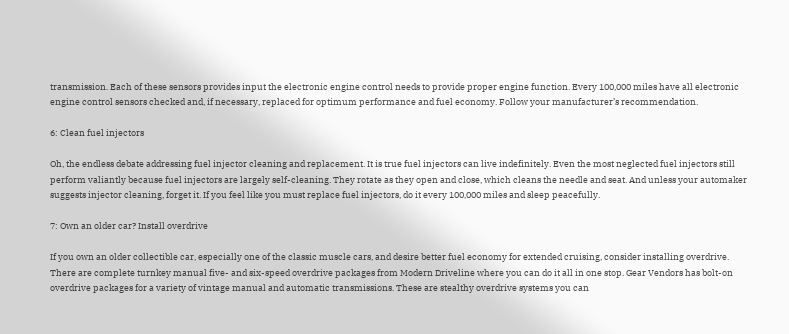transmission. Each of these sensors provides input the electronic engine control needs to provide proper engine function. Every 100,000 miles have all electronic engine control sensors checked and, if necessary, replaced for optimum performance and fuel economy. Follow your manufacturer’s recommendation.

6: Clean fuel injectors

Oh, the endless debate addressing fuel injector cleaning and replacement. It is true fuel injectors can live indefinitely. Even the most neglected fuel injectors still perform valiantly because fuel injectors are largely self-cleaning. They rotate as they open and close, which cleans the needle and seat. And unless your automaker suggests injector cleaning, forget it. If you feel like you must replace fuel injectors, do it every 100,000 miles and sleep peacefully.

7: Own an older car? Install overdrive

If you own an older collectible car, especially one of the classic muscle cars, and desire better fuel economy for extended cruising, consider installing overdrive. There are complete turnkey manual five- and six-speed overdrive packages from Modern Driveline where you can do it all in one stop. Gear Vendors has bolt-on overdrive packages for a variety of vintage manual and automatic transmissions. These are stealthy overdrive systems you can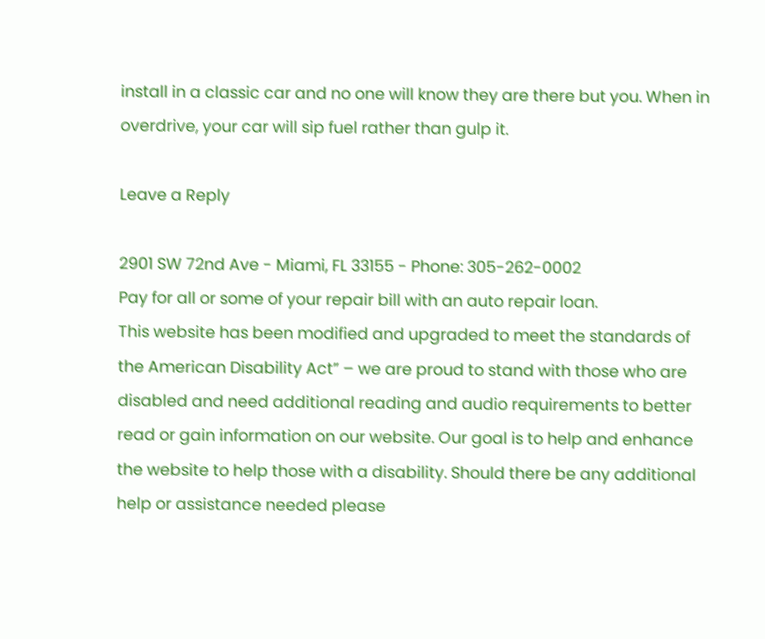install in a classic car and no one will know they are there but you. When in overdrive, your car will sip fuel rather than gulp it.

Leave a Reply

2901 SW 72nd Ave - Miami, FL 33155 - Phone: 305-262-0002
Pay for all or some of your repair bill with an auto repair loan.
This website has been modified and upgraded to meet the standards of the American Disability Act” – we are proud to stand with those who are disabled and need additional reading and audio requirements to better read or gain information on our website. Our goal is to help and enhance the website to help those with a disability. Should there be any additional help or assistance needed please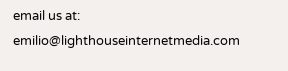email us at: emilio@lighthouseinternetmedia.com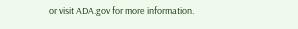or visit ADA.gov for more information.